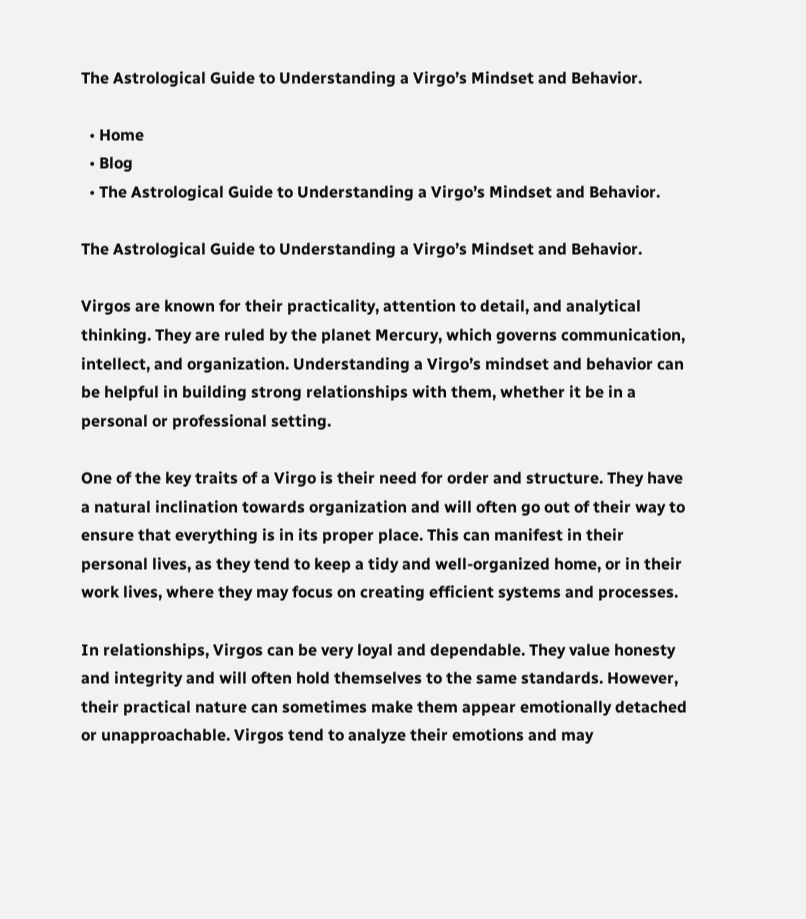The Astrological Guide to Understanding a Virgo’s Mindset and Behavior.

  • Home
  • Blog
  • The Astrological Guide to Understanding a Virgo’s Mindset and Behavior.

The Astrological Guide to Understanding a Virgo’s Mindset and Behavior.

Virgos are known for their practicality, attention to detail, and analytical thinking. They are ruled by the planet Mercury, which governs communication, intellect, and organization. Understanding a Virgo’s mindset and behavior can be helpful in building strong relationships with them, whether it be in a personal or professional setting.

One of the key traits of a Virgo is their need for order and structure. They have a natural inclination towards organization and will often go out of their way to ensure that everything is in its proper place. This can manifest in their personal lives, as they tend to keep a tidy and well-organized home, or in their work lives, where they may focus on creating efficient systems and processes.

In relationships, Virgos can be very loyal and dependable. They value honesty and integrity and will often hold themselves to the same standards. However, their practical nature can sometimes make them appear emotionally detached or unapproachable. Virgos tend to analyze their emotions and may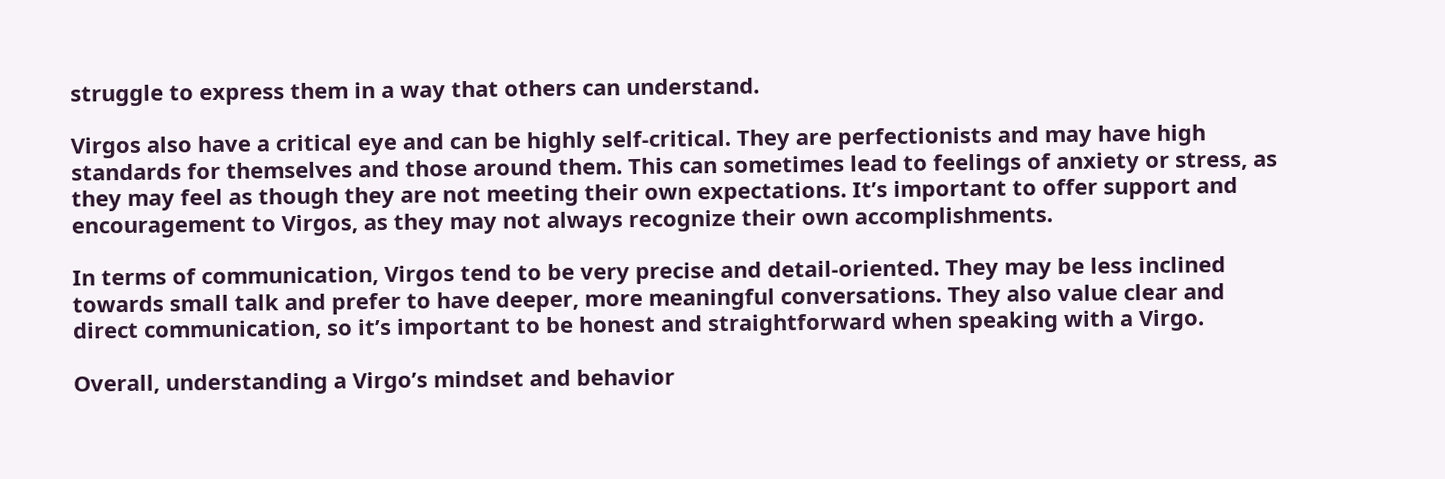struggle to express them in a way that others can understand.

Virgos also have a critical eye and can be highly self-critical. They are perfectionists and may have high standards for themselves and those around them. This can sometimes lead to feelings of anxiety or stress, as they may feel as though they are not meeting their own expectations. It’s important to offer support and encouragement to Virgos, as they may not always recognize their own accomplishments.

In terms of communication, Virgos tend to be very precise and detail-oriented. They may be less inclined towards small talk and prefer to have deeper, more meaningful conversations. They also value clear and direct communication, so it’s important to be honest and straightforward when speaking with a Virgo.

Overall, understanding a Virgo’s mindset and behavior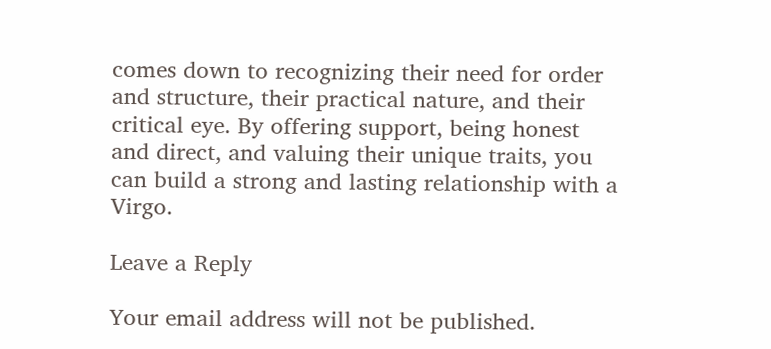comes down to recognizing their need for order and structure, their practical nature, and their critical eye. By offering support, being honest and direct, and valuing their unique traits, you can build a strong and lasting relationship with a Virgo.

Leave a Reply

Your email address will not be published.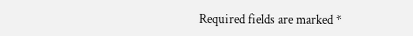Required fields are marked *